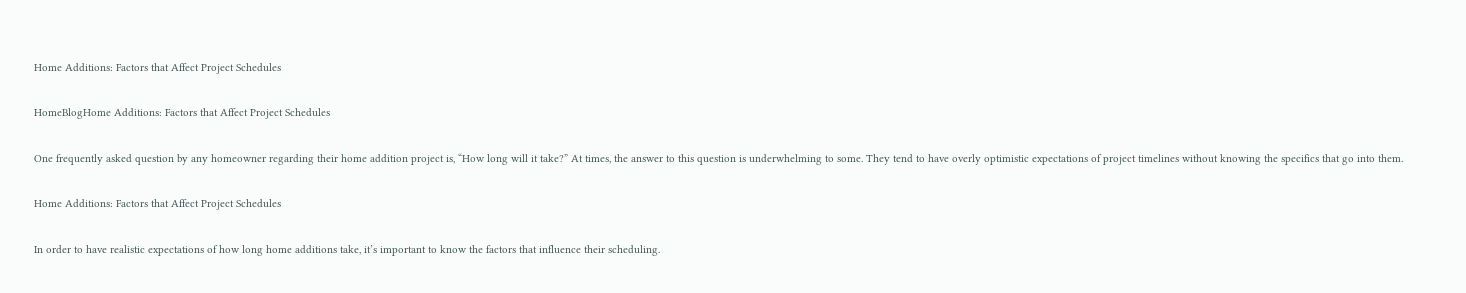Home Additions: Factors that Affect Project Schedules

HomeBlogHome Additions: Factors that Affect Project Schedules

One frequently asked question by any homeowner regarding their home addition project is, “How long will it take?” At times, the answer to this question is underwhelming to some. They tend to have overly optimistic expectations of project timelines without knowing the specifics that go into them.

Home Additions: Factors that Affect Project Schedules

In order to have realistic expectations of how long home additions take, it’s important to know the factors that influence their scheduling.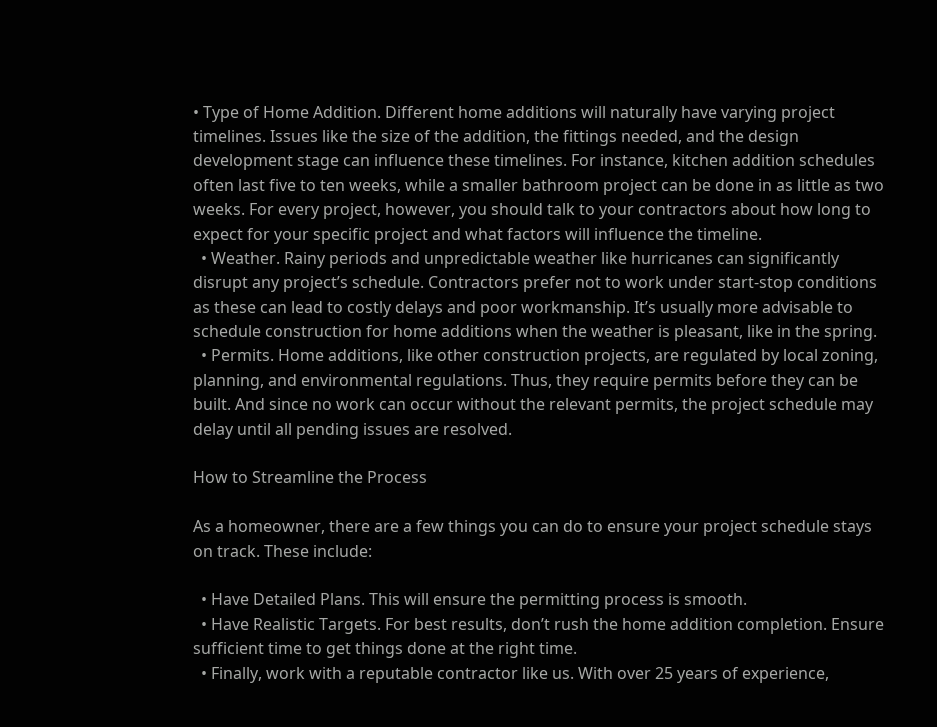• Type of Home Addition. Different home additions will naturally have varying project timelines. Issues like the size of the addition, the fittings needed, and the design development stage can influence these timelines. For instance, kitchen addition schedules often last five to ten weeks, while a smaller bathroom project can be done in as little as two weeks. For every project, however, you should talk to your contractors about how long to expect for your specific project and what factors will influence the timeline.
  • Weather. Rainy periods and unpredictable weather like hurricanes can significantly disrupt any project’s schedule. Contractors prefer not to work under start-stop conditions as these can lead to costly delays and poor workmanship. It’s usually more advisable to schedule construction for home additions when the weather is pleasant, like in the spring.
  • Permits. Home additions, like other construction projects, are regulated by local zoning, planning, and environmental regulations. Thus, they require permits before they can be built. And since no work can occur without the relevant permits, the project schedule may delay until all pending issues are resolved.

How to Streamline the Process

As a homeowner, there are a few things you can do to ensure your project schedule stays on track. These include:

  • Have Detailed Plans. This will ensure the permitting process is smooth.
  • Have Realistic Targets. For best results, don’t rush the home addition completion. Ensure sufficient time to get things done at the right time.
  • Finally, work with a reputable contractor like us. With over 25 years of experience,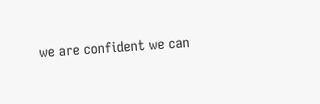we are confident we can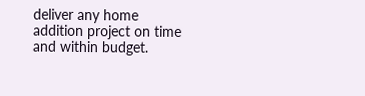deliver any home addition project on time and within budget.